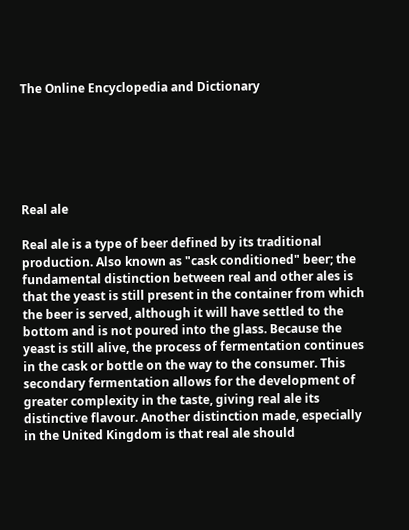The Online Encyclopedia and Dictionary






Real ale

Real ale is a type of beer defined by its traditional production. Also known as "cask conditioned" beer; the fundamental distinction between real and other ales is that the yeast is still present in the container from which the beer is served, although it will have settled to the bottom and is not poured into the glass. Because the yeast is still alive, the process of fermentation continues in the cask or bottle on the way to the consumer. This secondary fermentation allows for the development of greater complexity in the taste, giving real ale its distinctive flavour. Another distinction made, especially in the United Kingdom is that real ale should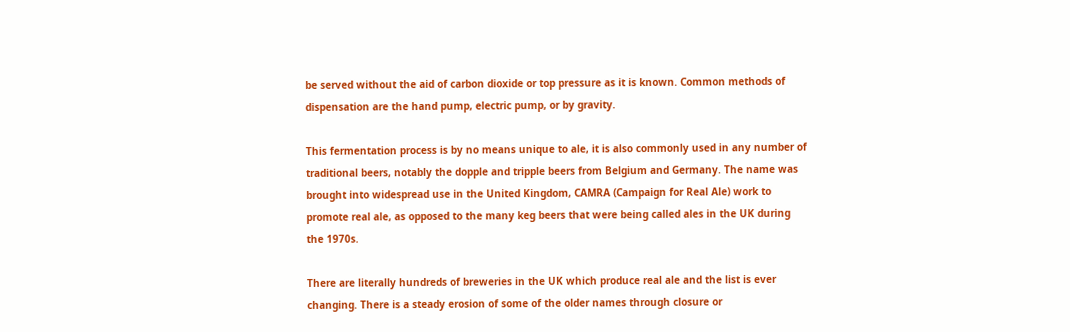be served without the aid of carbon dioxide or top pressure as it is known. Common methods of dispensation are the hand pump, electric pump, or by gravity.

This fermentation process is by no means unique to ale, it is also commonly used in any number of traditional beers, notably the dopple and tripple beers from Belgium and Germany. The name was brought into widespread use in the United Kingdom, CAMRA (Campaign for Real Ale) work to promote real ale, as opposed to the many keg beers that were being called ales in the UK during the 1970s.

There are literally hundreds of breweries in the UK which produce real ale and the list is ever changing. There is a steady erosion of some of the older names through closure or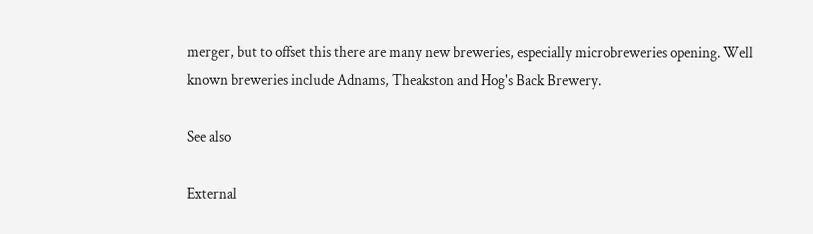merger, but to offset this there are many new breweries, especially microbreweries opening. Well known breweries include Adnams, Theakston and Hog's Back Brewery.

See also

External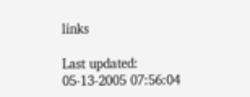links

Last updated: 05-13-2005 07:56:04